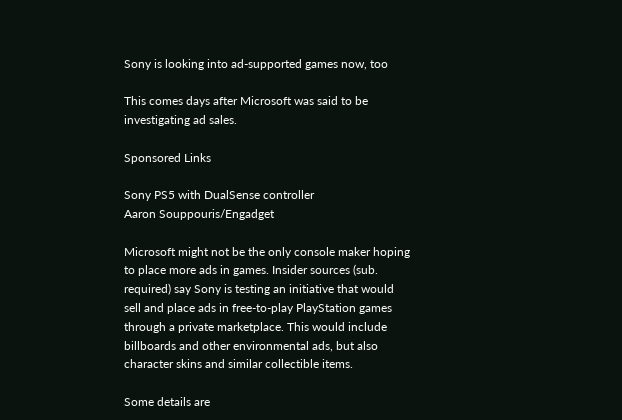Sony is looking into ad-supported games now, too

This comes days after Microsoft was said to be investigating ad sales.

Sponsored Links

Sony PS5 with DualSense controller
Aaron Souppouris/Engadget

Microsoft might not be the only console maker hoping to place more ads in games. Insider sources (sub. required) say Sony is testing an initiative that would sell and place ads in free-to-play PlayStation games through a private marketplace. This would include billboards and other environmental ads, but also character skins and similar collectible items.

Some details are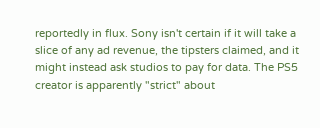reportedly in flux. Sony isn't certain if it will take a slice of any ad revenue, the tipsters claimed, and it might instead ask studios to pay for data. The PS5 creator is apparently "strict" about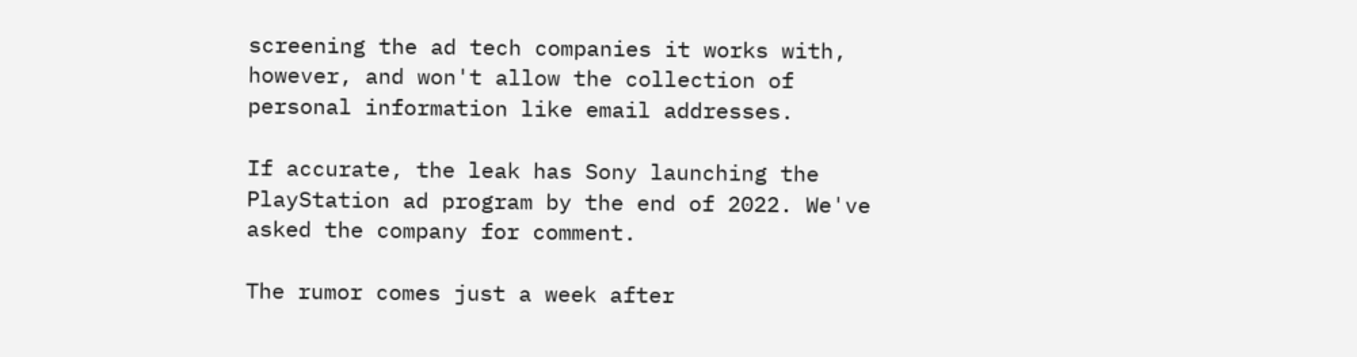screening the ad tech companies it works with, however, and won't allow the collection of personal information like email addresses.

If accurate, the leak has Sony launching the PlayStation ad program by the end of 2022. We've asked the company for comment.

The rumor comes just a week after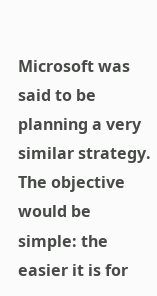Microsoft was said to be planning a very similar strategy. The objective would be simple: the easier it is for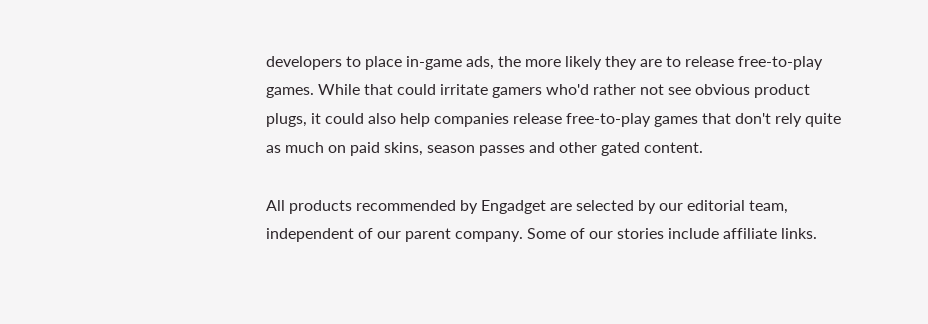developers to place in-game ads, the more likely they are to release free-to-play games. While that could irritate gamers who'd rather not see obvious product plugs, it could also help companies release free-to-play games that don't rely quite as much on paid skins, season passes and other gated content.

All products recommended by Engadget are selected by our editorial team, independent of our parent company. Some of our stories include affiliate links.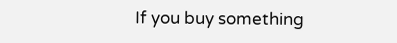If you buy something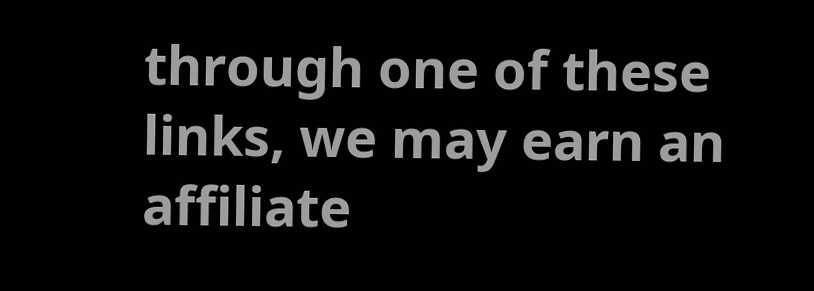through one of these links, we may earn an affiliate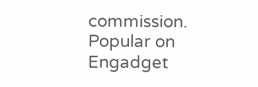commission.
Popular on Engadget